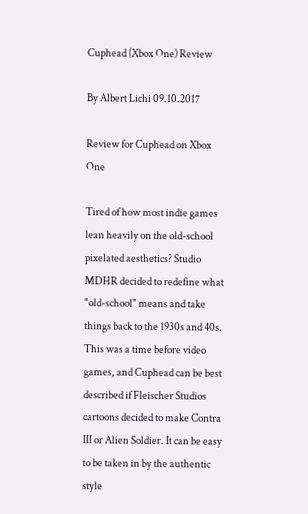Cuphead (Xbox One) Review

By Albert Lichi 09.10.2017

Review for Cuphead on Xbox One

Tired of how most indie games lean heavily on the old-school pixelated aesthetics? Studio MDHR decided to redefine what "old-school" means and take things back to the 1930s and 40s. This was a time before video games, and Cuphead can be best described if Fleischer Studios cartoons decided to make Contra III or Alien Soldier. It can be easy to be taken in by the authentic style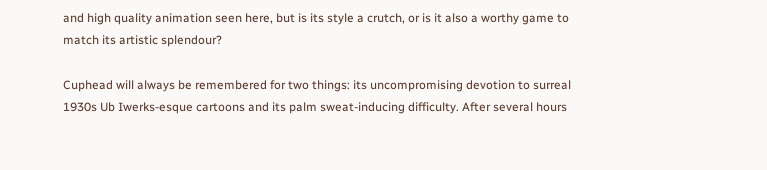and high quality animation seen here, but is its style a crutch, or is it also a worthy game to match its artistic splendour?

Cuphead will always be remembered for two things: its uncompromising devotion to surreal 1930s Ub Iwerks-esque cartoons and its palm sweat-inducing difficulty. After several hours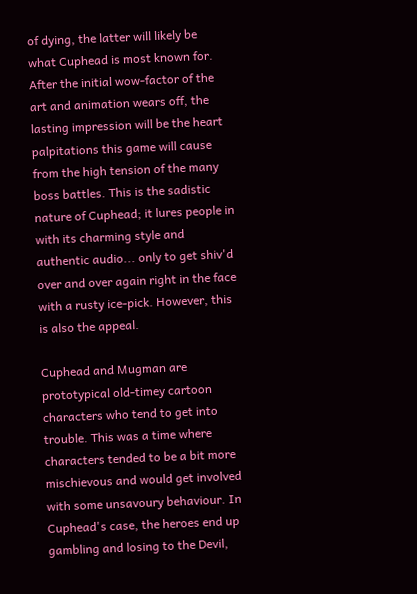of dying, the latter will likely be what Cuphead is most known for. After the initial wow-factor of the art and animation wears off, the lasting impression will be the heart palpitations this game will cause from the high tension of the many boss battles. This is the sadistic nature of Cuphead; it lures people in with its charming style and authentic audio... only to get shiv'd over and over again right in the face with a rusty ice-pick. However, this is also the appeal.

Cuphead and Mugman are prototypical old-timey cartoon characters who tend to get into trouble. This was a time where characters tended to be a bit more mischievous and would get involved with some unsavoury behaviour. In Cuphead's case, the heroes end up gambling and losing to the Devil,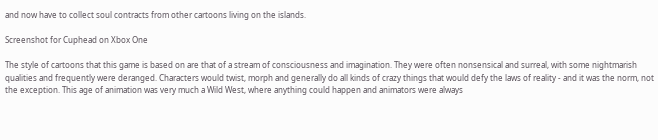and now have to collect soul contracts from other cartoons living on the islands.

Screenshot for Cuphead on Xbox One

The style of cartoons that this game is based on are that of a stream of consciousness and imagination. They were often nonsensical and surreal, with some nightmarish qualities and frequently were deranged. Characters would twist, morph and generally do all kinds of crazy things that would defy the laws of reality - and it was the norm, not the exception. This age of animation was very much a Wild West, where anything could happen and animators were always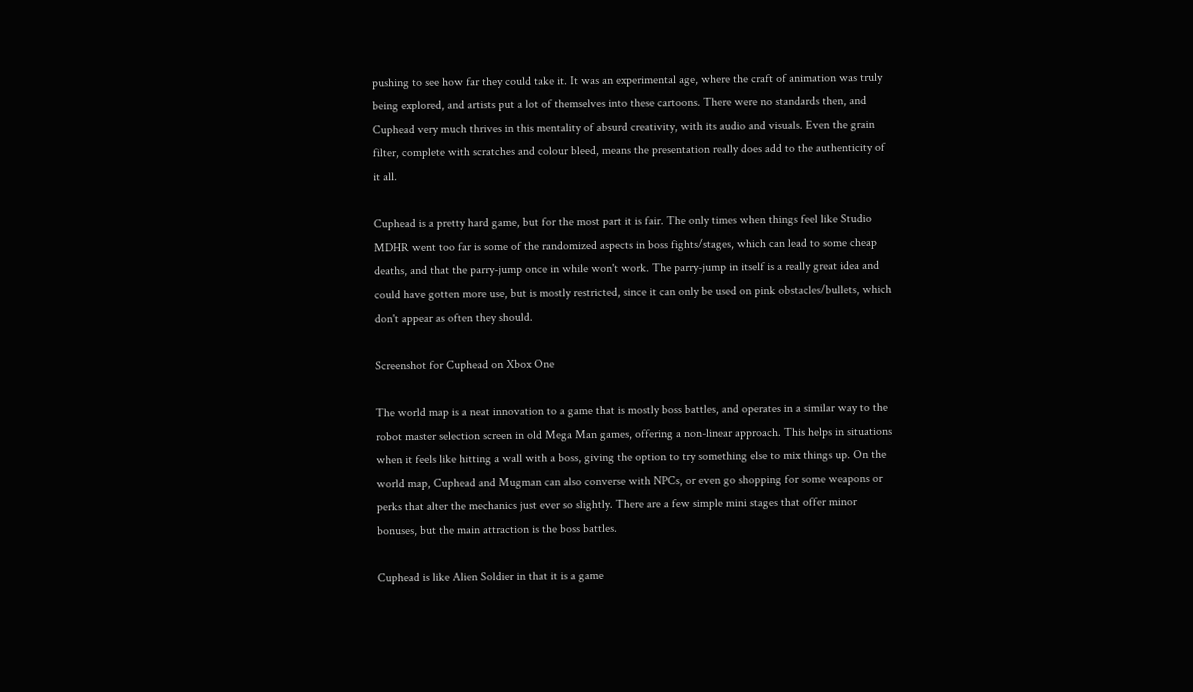pushing to see how far they could take it. It was an experimental age, where the craft of animation was truly being explored, and artists put a lot of themselves into these cartoons. There were no standards then, and Cuphead very much thrives in this mentality of absurd creativity, with its audio and visuals. Even the grain filter, complete with scratches and colour bleed, means the presentation really does add to the authenticity of it all.

Cuphead is a pretty hard game, but for the most part it is fair. The only times when things feel like Studio MDHR went too far is some of the randomized aspects in boss fights/stages, which can lead to some cheap deaths, and that the parry-jump once in while won't work. The parry-jump in itself is a really great idea and could have gotten more use, but is mostly restricted, since it can only be used on pink obstacles/bullets, which don't appear as often they should.

Screenshot for Cuphead on Xbox One

The world map is a neat innovation to a game that is mostly boss battles, and operates in a similar way to the robot master selection screen in old Mega Man games, offering a non-linear approach. This helps in situations when it feels like hitting a wall with a boss, giving the option to try something else to mix things up. On the world map, Cuphead and Mugman can also converse with NPCs, or even go shopping for some weapons or perks that alter the mechanics just ever so slightly. There are a few simple mini stages that offer minor bonuses, but the main attraction is the boss battles.

Cuphead is like Alien Soldier in that it is a game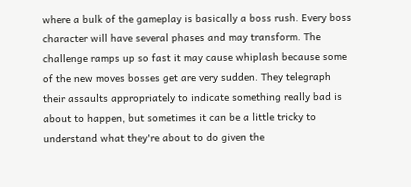where a bulk of the gameplay is basically a boss rush. Every boss character will have several phases and may transform. The challenge ramps up so fast it may cause whiplash because some of the new moves bosses get are very sudden. They telegraph their assaults appropriately to indicate something really bad is about to happen, but sometimes it can be a little tricky to understand what they're about to do given the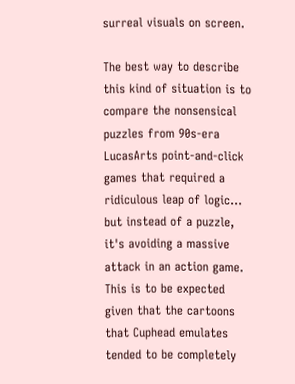surreal visuals on screen.

The best way to describe this kind of situation is to compare the nonsensical puzzles from 90s-era LucasArts point-and-click games that required a ridiculous leap of logic... but instead of a puzzle, it's avoiding a massive attack in an action game. This is to be expected given that the cartoons that Cuphead emulates tended to be completely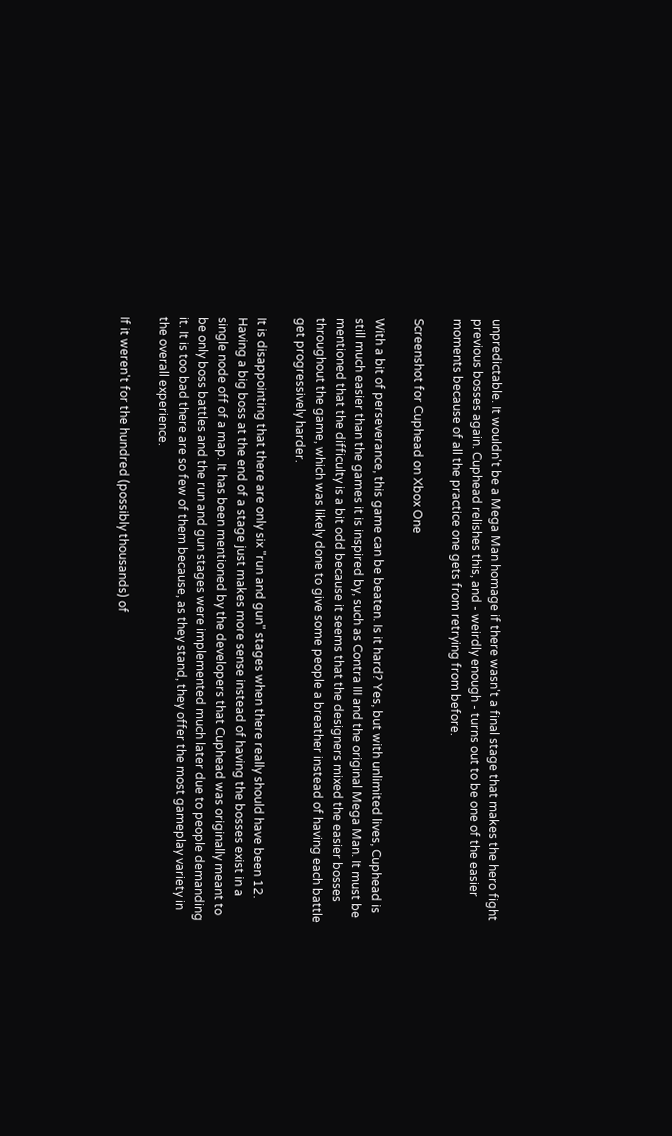unpredictable. It wouldn't be a Mega Man homage if there wasn't a final stage that makes the hero fight previous bosses again. Cuphead relishes this, and - weirdly enough - turns out to be one of the easier moments because of all the practice one gets from retrying from before.

Screenshot for Cuphead on Xbox One

With a bit of perseverance, this game can be beaten. Is it hard? Yes, but with unlimited lives, Cuphead is still much easier than the games it is inspired by, such as Contra III and the original Mega Man. It must be mentioned that the difficulty is a bit odd because it seems that the designers mixed the easier bosses throughout the game, which was likely done to give some people a breather instead of having each battle get progressively harder.

It is disappointing that there are only six "run and gun" stages when there really should have been 12. Having a big boss at the end of a stage just makes more sense instead of having the bosses exist in a single node off of a map. It has been mentioned by the developers that Cuphead was originally meant to be only boss battles and the run and gun stages were implemented much later due to people demanding it. It is too bad there are so few of them because, as they stand, they offer the most gameplay variety in the overall experience.

If it weren't for the hundred (possibly thousands) of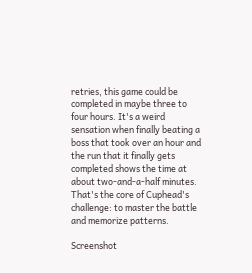retries, this game could be completed in maybe three to four hours. It's a weird sensation when finally beating a boss that took over an hour and the run that it finally gets completed shows the time at about two-and-a-half minutes. That's the core of Cuphead's challenge: to master the battle and memorize patterns.

Screenshot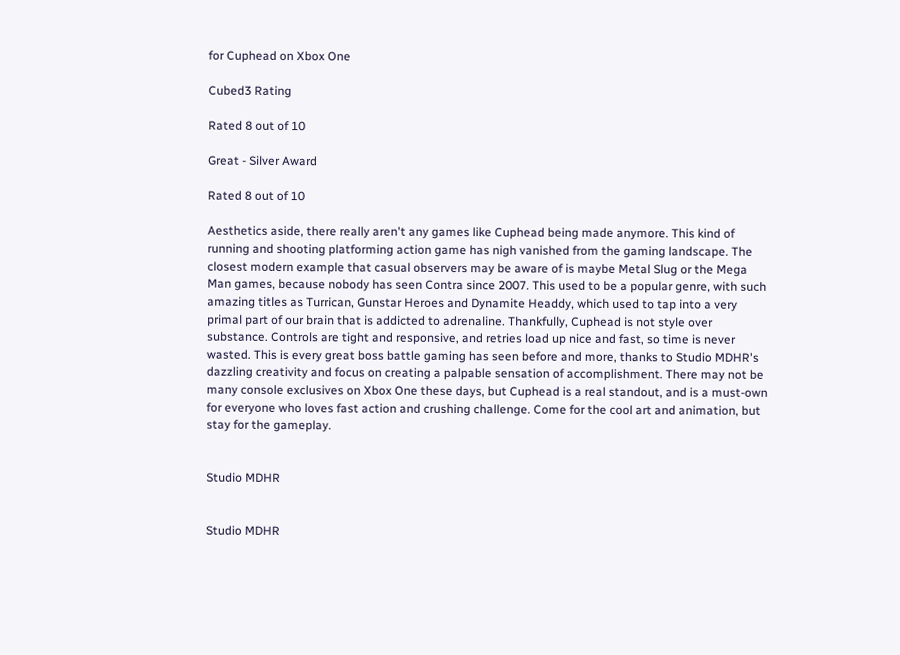for Cuphead on Xbox One

Cubed3 Rating

Rated 8 out of 10

Great - Silver Award

Rated 8 out of 10

Aesthetics aside, there really aren't any games like Cuphead being made anymore. This kind of running and shooting platforming action game has nigh vanished from the gaming landscape. The closest modern example that casual observers may be aware of is maybe Metal Slug or the Mega Man games, because nobody has seen Contra since 2007. This used to be a popular genre, with such amazing titles as Turrican, Gunstar Heroes and Dynamite Headdy, which used to tap into a very primal part of our brain that is addicted to adrenaline. Thankfully, Cuphead is not style over substance. Controls are tight and responsive, and retries load up nice and fast, so time is never wasted. This is every great boss battle gaming has seen before and more, thanks to Studio MDHR's dazzling creativity and focus on creating a palpable sensation of accomplishment. There may not be many console exclusives on Xbox One these days, but Cuphead is a real standout, and is a must-own for everyone who loves fast action and crushing challenge. Come for the cool art and animation, but stay for the gameplay.


Studio MDHR


Studio MDHR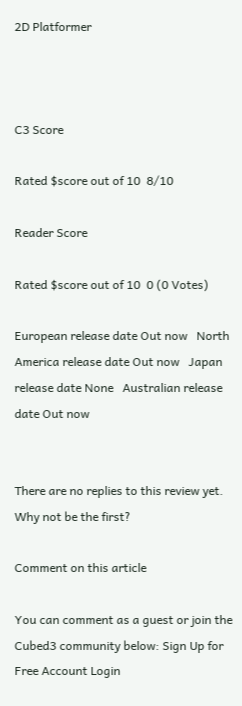2D Platformer



C3 Score

Rated $score out of 10  8/10

Reader Score

Rated $score out of 10  0 (0 Votes)

European release date Out now   North America release date Out now   Japan release date None   Australian release date Out now


There are no replies to this review yet. Why not be the first?

Comment on this article

You can comment as a guest or join the Cubed3 community below: Sign Up for Free Account Login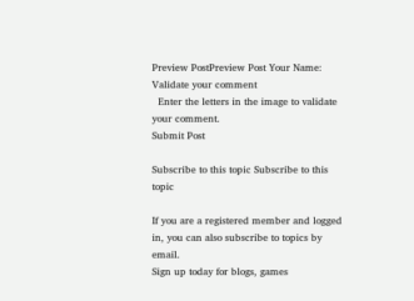Preview PostPreview Post Your Name:
Validate your comment
  Enter the letters in the image to validate your comment.
Submit Post

Subscribe to this topic Subscribe to this topic

If you are a registered member and logged in, you can also subscribe to topics by email.
Sign up today for blogs, games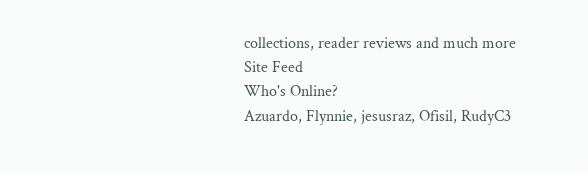collections, reader reviews and much more
Site Feed
Who's Online?
Azuardo, Flynnie, jesusraz, Ofisil, RudyC3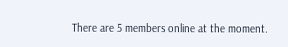There are 5 members online at the moment.